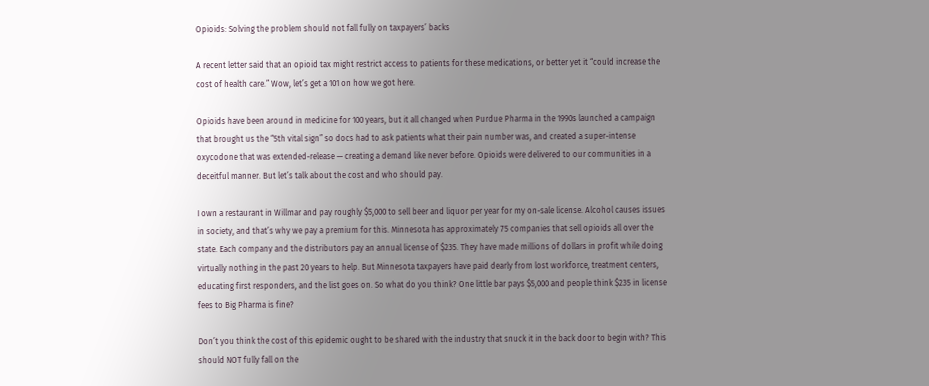Opioids: Solving the problem should not fall fully on taxpayers’ backs

A recent letter said that an opioid tax might restrict access to patients for these medications, or better yet it “could increase the cost of health care.” Wow, let’s get a 101 on how we got here.

Opioids have been around in medicine for 100 years, but it all changed when Purdue Pharma in the 1990s launched a campaign that brought us the “5th vital sign” so docs had to ask patients what their pain number was, and created a super-intense oxycodone that was extended-release — creating a demand like never before. Opioids were delivered to our communities in a deceitful manner. But let’s talk about the cost and who should pay.

I own a restaurant in Willmar and pay roughly $5,000 to sell beer and liquor per year for my on-sale license. Alcohol causes issues in society, and that’s why we pay a premium for this. Minnesota has approximately 75 companies that sell opioids all over the state. Each company and the distributors pay an annual license of $235. They have made millions of dollars in profit while doing virtually nothing in the past 20 years to help. But Minnesota taxpayers have paid dearly from lost workforce, treatment centers, educating first responders, and the list goes on. So what do you think? One little bar pays $5,000 and people think $235 in license fees to Big Pharma is fine?

Don’t you think the cost of this epidemic ought to be shared with the industry that snuck it in the back door to begin with? This should NOT fully fall on the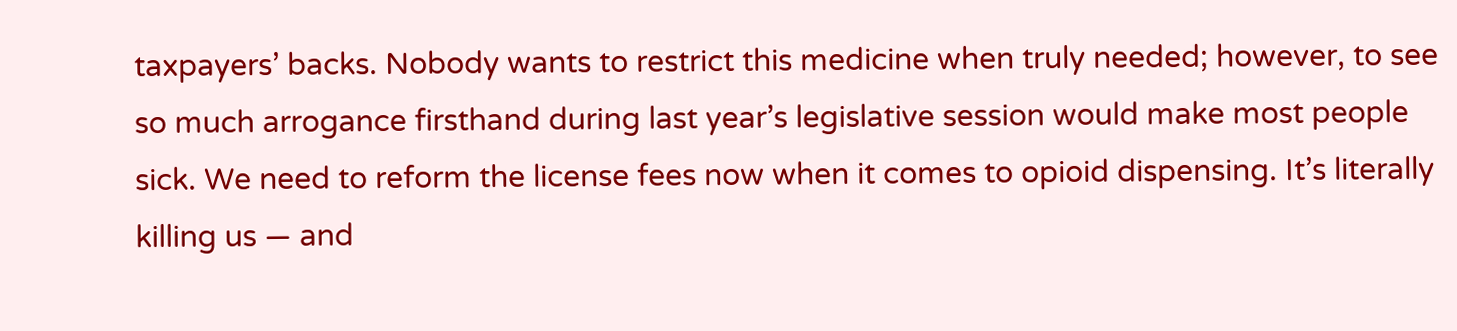taxpayers’ backs. Nobody wants to restrict this medicine when truly needed; however, to see so much arrogance firsthand during last year’s legislative session would make most people sick. We need to reform the license fees now when it comes to opioid dispensing. It’s literally killing us — and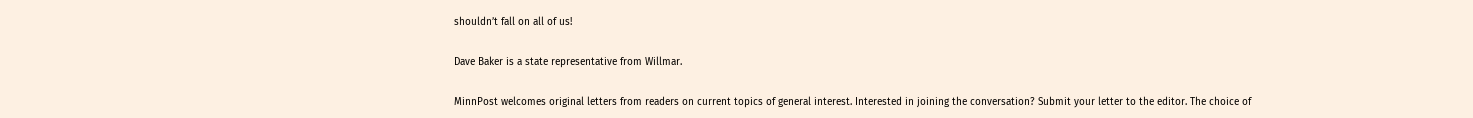shouldn’t fall on all of us!

Dave Baker is a state representative from Willmar.

MinnPost welcomes original letters from readers on current topics of general interest. Interested in joining the conversation? Submit your letter to the editor. The choice of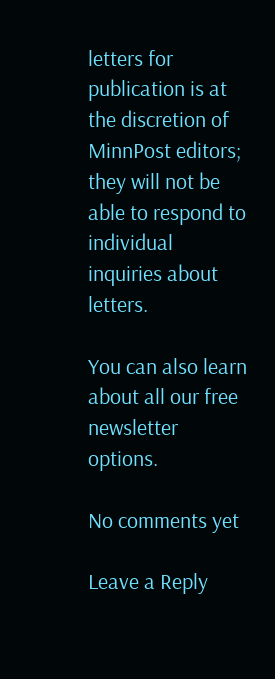letters for publication is at the discretion of MinnPost editors; they will not be able to respond to individual inquiries about letters.

You can also learn about all our free newsletter options.

No comments yet

Leave a Reply